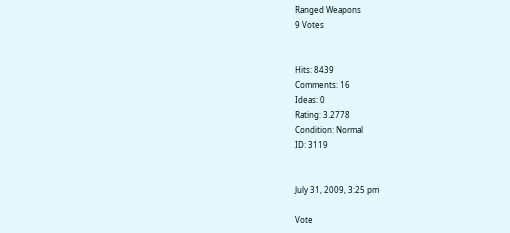Ranged Weapons
9 Votes


Hits: 8439
Comments: 16
Ideas: 0
Rating: 3.2778
Condition: Normal
ID: 3119


July 31, 2009, 3:25 pm

Vote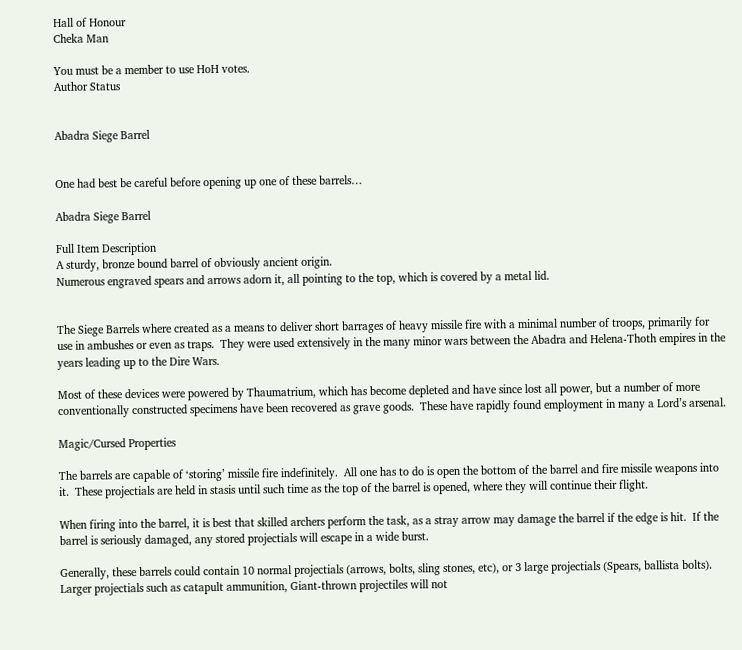Hall of Honour
Cheka Man

You must be a member to use HoH votes.
Author Status


Abadra Siege Barrel


One had best be careful before opening up one of these barrels…

Abadra Siege Barrel

Full Item Description
A sturdy, bronze bound barrel of obviously ancient origin.
Numerous engraved spears and arrows adorn it, all pointing to the top, which is covered by a metal lid.


The Siege Barrels where created as a means to deliver short barrages of heavy missile fire with a minimal number of troops, primarily for use in ambushes or even as traps.  They were used extensively in the many minor wars between the Abadra and Helena-Thoth empires in the years leading up to the Dire Wars.

Most of these devices were powered by Thaumatrium, which has become depleted and have since lost all power, but a number of more conventionally constructed specimens have been recovered as grave goods.  These have rapidly found employment in many a Lord’s arsenal.

Magic/Cursed Properties

The barrels are capable of ‘storing’ missile fire indefinitely.  All one has to do is open the bottom of the barrel and fire missile weapons into it.  These projectials are held in stasis until such time as the top of the barrel is opened, where they will continue their flight.

When firing into the barrel, it is best that skilled archers perform the task, as a stray arrow may damage the barrel if the edge is hit.  If the barrel is seriously damaged, any stored projectials will escape in a wide burst.

Generally, these barrels could contain 10 normal projectials (arrows, bolts, sling stones, etc), or 3 large projectials (Spears, ballista bolts).  Larger projectials such as catapult ammunition, Giant-thrown projectiles will not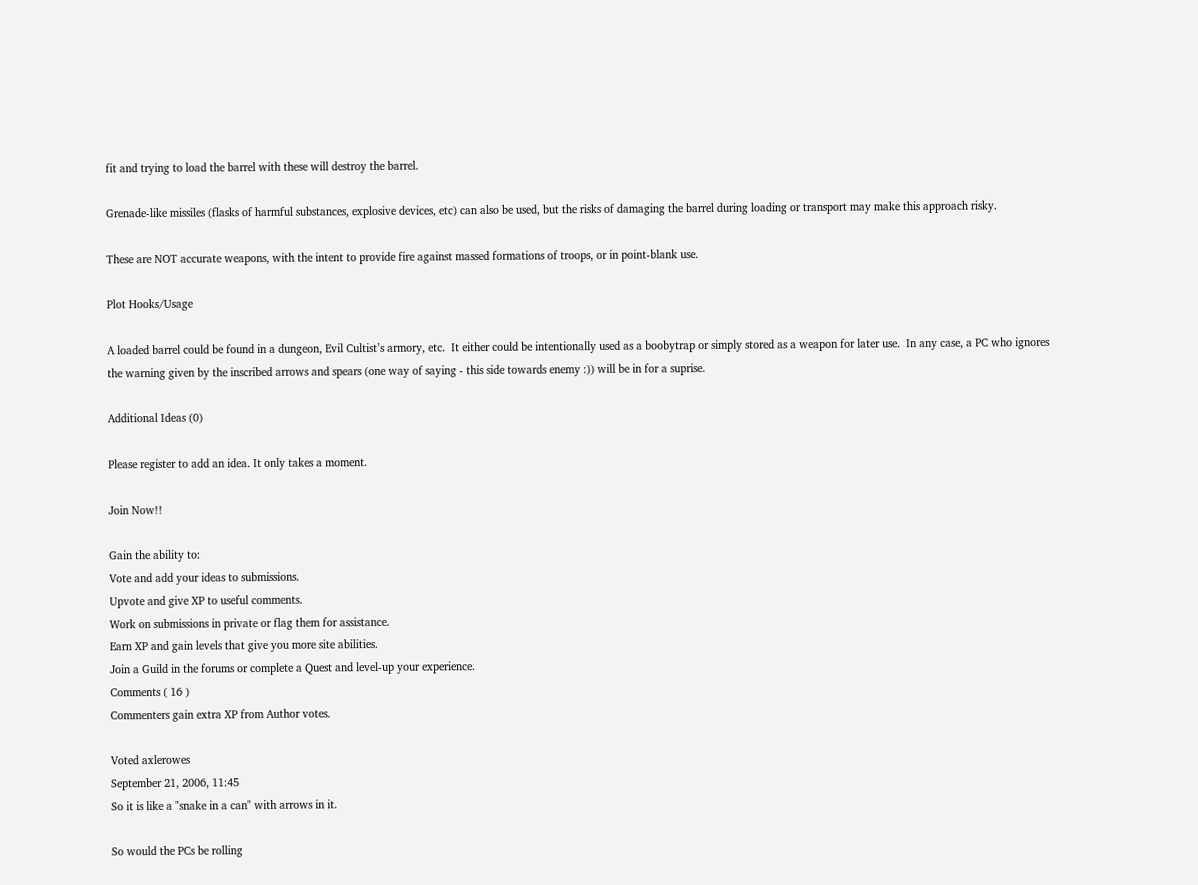fit and trying to load the barrel with these will destroy the barrel.

Grenade-like missiles (flasks of harmful substances, explosive devices, etc) can also be used, but the risks of damaging the barrel during loading or transport may make this approach risky.

These are NOT accurate weapons, with the intent to provide fire against massed formations of troops, or in point-blank use.

Plot Hooks/Usage

A loaded barrel could be found in a dungeon, Evil Cultist’s armory, etc.  It either could be intentionally used as a boobytrap or simply stored as a weapon for later use.  In any case, a PC who ignores the warning given by the inscribed arrows and spears (one way of saying - this side towards enemy :)) will be in for a suprise.

Additional Ideas (0)

Please register to add an idea. It only takes a moment.

Join Now!!

Gain the ability to:
Vote and add your ideas to submissions.
Upvote and give XP to useful comments.
Work on submissions in private or flag them for assistance.
Earn XP and gain levels that give you more site abilities.
Join a Guild in the forums or complete a Quest and level-up your experience.
Comments ( 16 )
Commenters gain extra XP from Author votes.

Voted axlerowes
September 21, 2006, 11:45
So it is like a "snake in a can" with arrows in it.

So would the PCs be rolling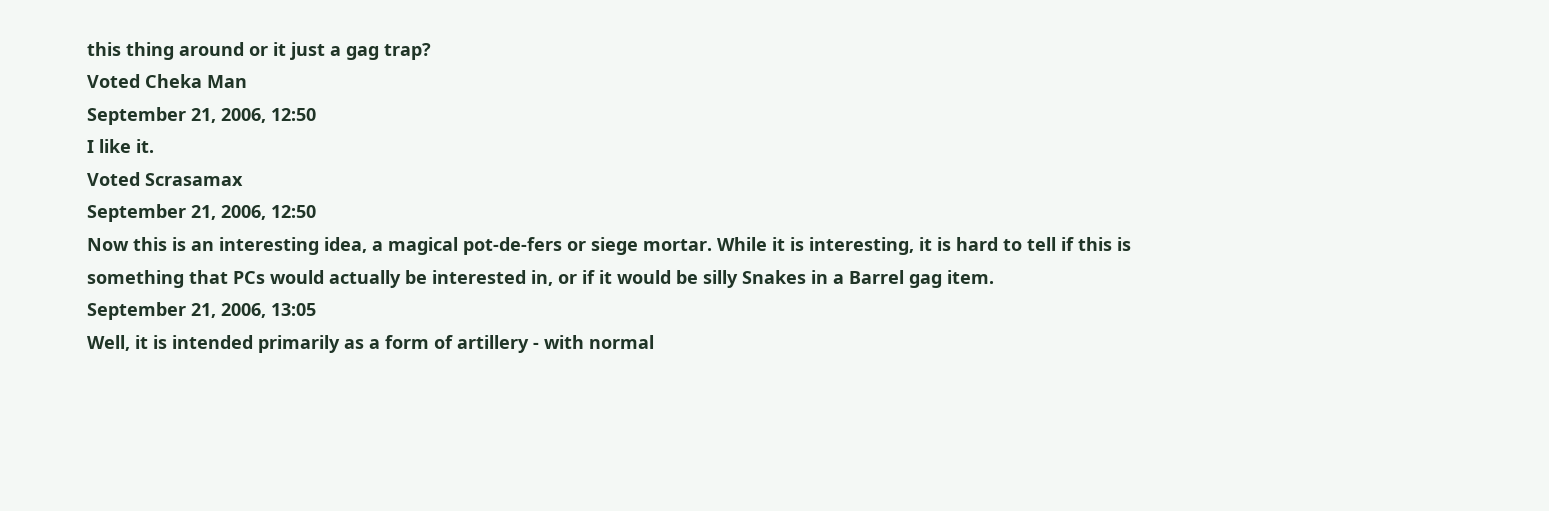this thing around or it just a gag trap?
Voted Cheka Man
September 21, 2006, 12:50
I like it.
Voted Scrasamax
September 21, 2006, 12:50
Now this is an interesting idea, a magical pot-de-fers or siege mortar. While it is interesting, it is hard to tell if this is something that PCs would actually be interested in, or if it would be silly Snakes in a Barrel gag item.
September 21, 2006, 13:05
Well, it is intended primarily as a form of artillery - with normal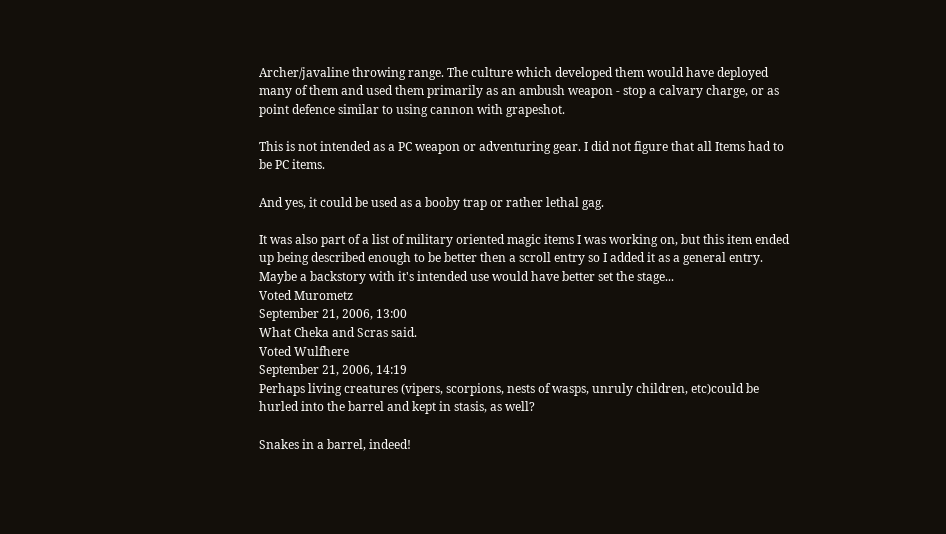Archer/javaline throwing range. The culture which developed them would have deployed many of them and used them primarily as an ambush weapon - stop a calvary charge, or as point defence similar to using cannon with grapeshot.

This is not intended as a PC weapon or adventuring gear. I did not figure that all Items had to be PC items.

And yes, it could be used as a booby trap or rather lethal gag.

It was also part of a list of military oriented magic items I was working on, but this item ended up being described enough to be better then a scroll entry so I added it as a general entry. Maybe a backstory with it's intended use would have better set the stage...
Voted Murometz
September 21, 2006, 13:00
What Cheka and Scras said.
Voted Wulfhere
September 21, 2006, 14:19
Perhaps living creatures (vipers, scorpions, nests of wasps, unruly children, etc)could be hurled into the barrel and kept in stasis, as well?

Snakes in a barrel, indeed!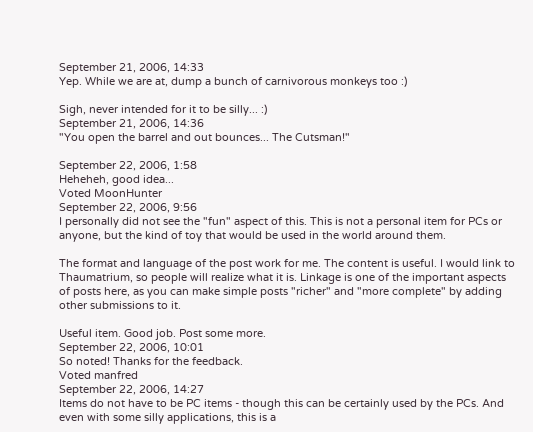September 21, 2006, 14:33
Yep. While we are at, dump a bunch of carnivorous monkeys too :)

Sigh, never intended for it to be silly... :)
September 21, 2006, 14:36
"You open the barrel and out bounces... The Cutsman!"

September 22, 2006, 1:58
Heheheh, good idea...
Voted MoonHunter
September 22, 2006, 9:56
I personally did not see the "fun" aspect of this. This is not a personal item for PCs or anyone, but the kind of toy that would be used in the world around them.

The format and language of the post work for me. The content is useful. I would link to Thaumatrium, so people will realize what it is. Linkage is one of the important aspects of posts here, as you can make simple posts "richer" and "more complete" by adding other submissions to it.

Useful item. Good job. Post some more.
September 22, 2006, 10:01
So noted! Thanks for the feedback.
Voted manfred
September 22, 2006, 14:27
Items do not have to be PC items - though this can be certainly used by the PCs. And even with some silly applications, this is a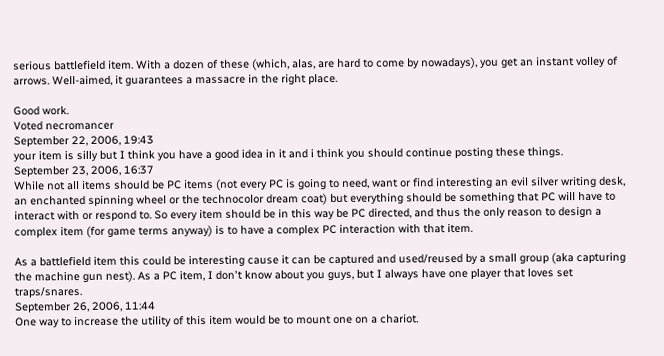serious battlefield item. With a dozen of these (which, alas, are hard to come by nowadays), you get an instant volley of arrows. Well-aimed, it guarantees a massacre in the right place.

Good work.
Voted necromancer
September 22, 2006, 19:43
your item is silly but I think you have a good idea in it and i think you should continue posting these things.
September 23, 2006, 16:37
While not all items should be PC items (not every PC is going to need, want or find interesting an evil silver writing desk, an enchanted spinning wheel or the technocolor dream coat) but everything should be something that PC will have to interact with or respond to. So every item should be in this way be PC directed, and thus the only reason to design a complex item (for game terms anyway) is to have a complex PC interaction with that item.

As a battlefield item this could be interesting cause it can be captured and used/reused by a small group (aka capturing the machine gun nest). As a PC item, I don't know about you guys, but I always have one player that loves set traps/snares.
September 26, 2006, 11:44
One way to increase the utility of this item would be to mount one on a chariot.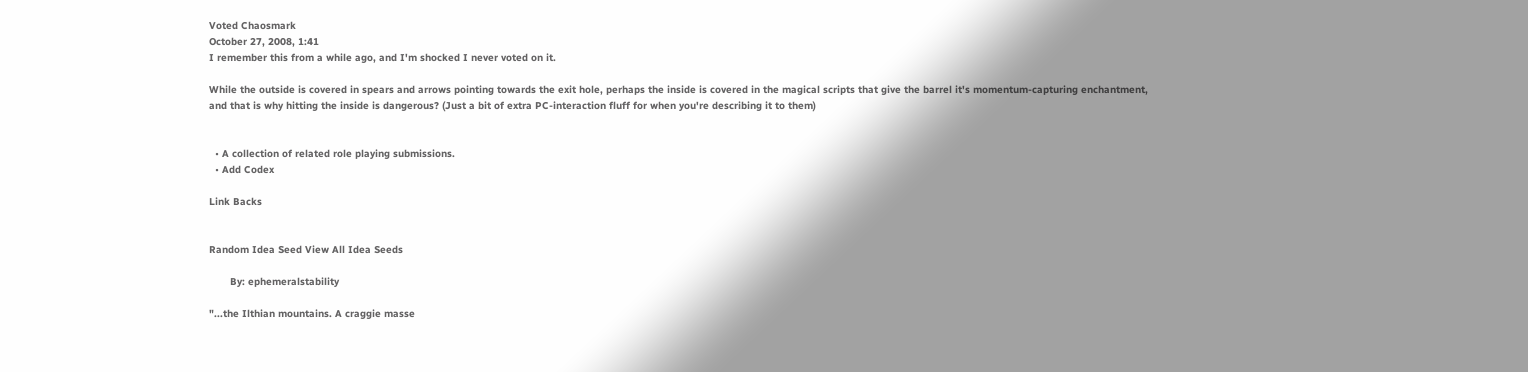Voted Chaosmark
October 27, 2008, 1:41
I remember this from a while ago, and I'm shocked I never voted on it.

While the outside is covered in spears and arrows pointing towards the exit hole, perhaps the inside is covered in the magical scripts that give the barrel it's momentum-capturing enchantment, and that is why hitting the inside is dangerous? (Just a bit of extra PC-interaction fluff for when you're describing it to them)


  • A collection of related role playing submissions.
  • Add Codex

Link Backs


Random Idea Seed View All Idea Seeds

       By: ephemeralstability

"...the Ilthian mountains. A craggie masse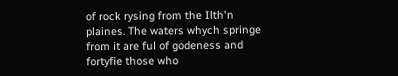of rock rysing from the Ilth'n plaines. The waters whych springe from it are ful of godeness and fortyfie those who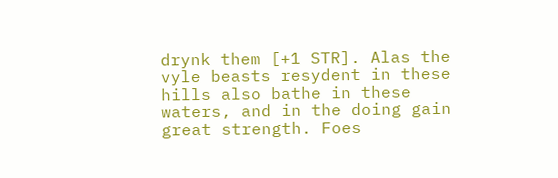drynk them [+1 STR]. Alas the vyle beasts resydent in these hills also bathe in these waters, and in the doing gain great strength. Foes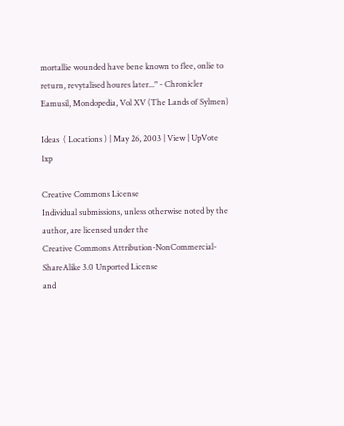mortallie wounded have bene known to flee, onlie to return, revytalised houres later..." - Chronicler Eamusil, Mondopedia, Vol XV (The Lands of Sylmen)

Ideas  ( Locations ) | May 26, 2003 | View | UpVote 1xp

Creative Commons License
Individual submissions, unless otherwise noted by the author, are licensed under the
Creative Commons Attribution-NonCommercial-ShareAlike 3.0 Unported License
and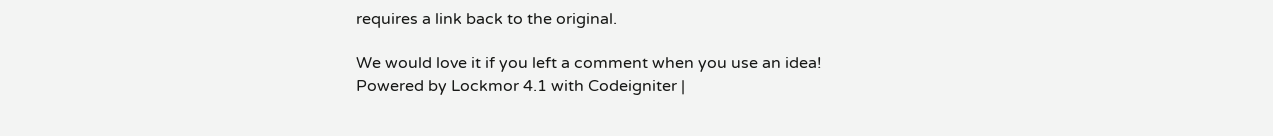requires a link back to the original.

We would love it if you left a comment when you use an idea!
Powered by Lockmor 4.1 with Codeigniter |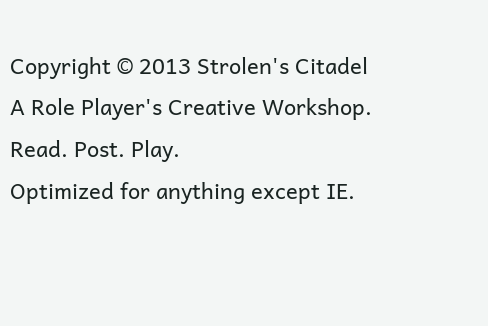Copyright © 2013 Strolen's Citadel
A Role Player's Creative Workshop.
Read. Post. Play.
Optimized for anything except IE.